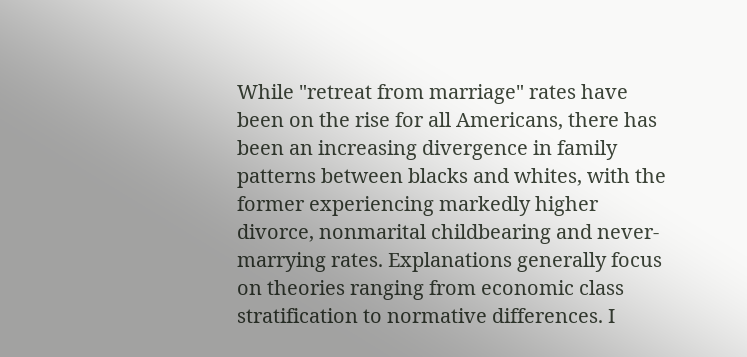While "retreat from marriage" rates have been on the rise for all Americans, there has been an increasing divergence in family patterns between blacks and whites, with the former experiencing markedly higher divorce, nonmarital childbearing and never-marrying rates. Explanations generally focus on theories ranging from economic class stratification to normative differences. I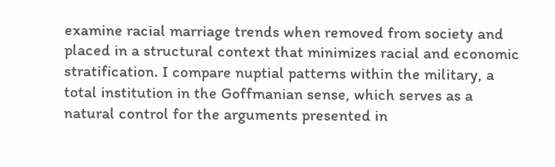examine racial marriage trends when removed from society and placed in a structural context that minimizes racial and economic stratification. I compare nuptial patterns within the military, a total institution in the Goffmanian sense, which serves as a natural control for the arguments presented in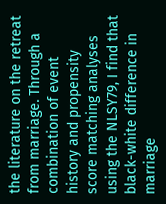the literature on the retreat from marriage. Through a combination of event history and propensity score matching analyses using the NLSY79, I find that black-white difference in marriage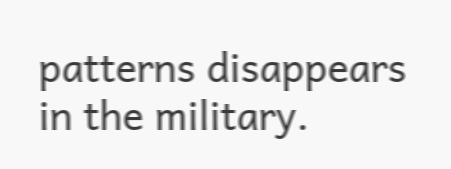patterns disappears in the military.